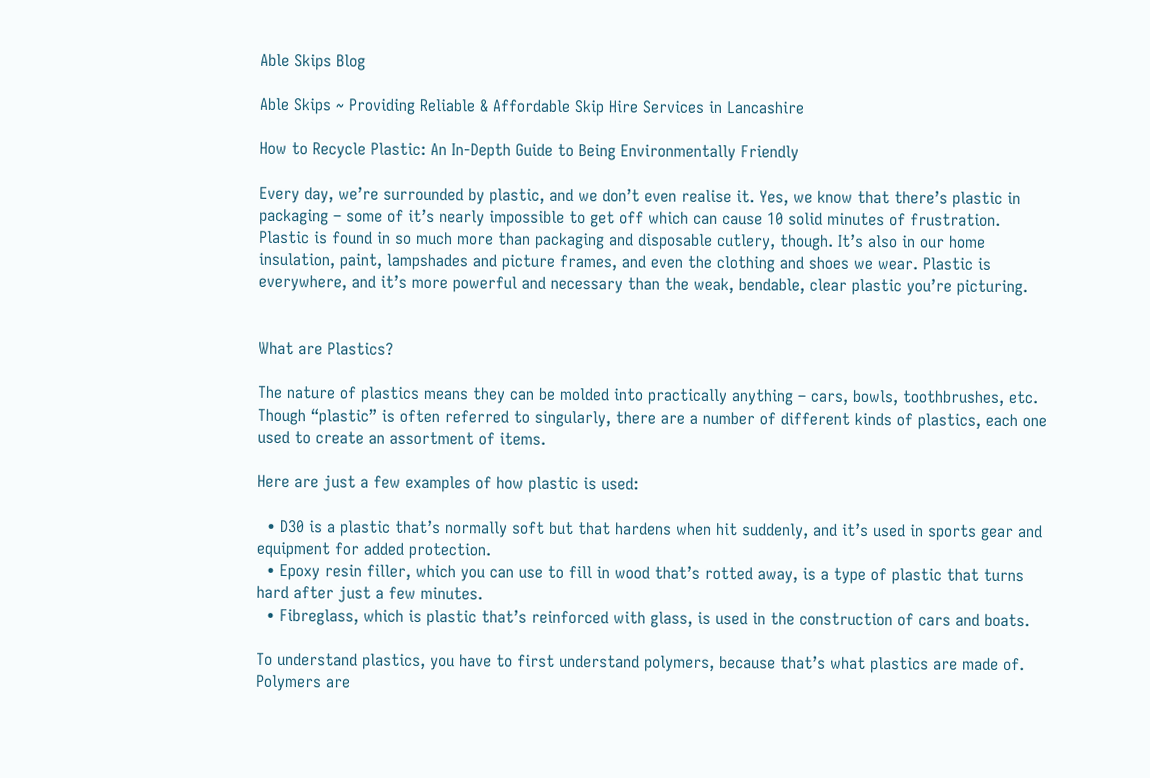Able Skips Blog

Able Skips ~ Providing Reliable & Affordable Skip Hire Services in Lancashire

How to Recycle Plastic: An In-Depth Guide to Being Environmentally Friendly

Every day, we’re surrounded by plastic, and we don’t even realise it. Yes, we know that there’s plastic in packaging – some of it’s nearly impossible to get off which can cause 10 solid minutes of frustration. Plastic is found in so much more than packaging and disposable cutlery, though. It’s also in our home insulation, paint, lampshades and picture frames, and even the clothing and shoes we wear. Plastic is everywhere, and it’s more powerful and necessary than the weak, bendable, clear plastic you’re picturing.


What are Plastics?

The nature of plastics means they can be molded into practically anything – cars, bowls, toothbrushes, etc. Though “plastic” is often referred to singularly, there are a number of different kinds of plastics, each one used to create an assortment of items.

Here are just a few examples of how plastic is used:

  • D30 is a plastic that’s normally soft but that hardens when hit suddenly, and it’s used in sports gear and equipment for added protection.
  • Epoxy resin filler, which you can use to fill in wood that’s rotted away, is a type of plastic that turns hard after just a few minutes.
  • Fibreglass, which is plastic that’s reinforced with glass, is used in the construction of cars and boats.

To understand plastics, you have to first understand polymers, because that’s what plastics are made of. Polymers are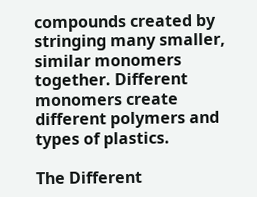compounds created by stringing many smaller, similar monomers together. Different monomers create different polymers and types of plastics.

The Different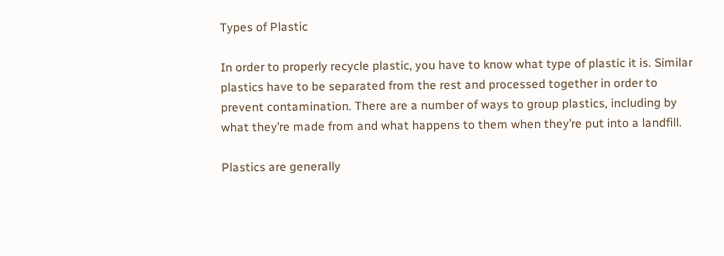Types of Plastic

In order to properly recycle plastic, you have to know what type of plastic it is. Similar plastics have to be separated from the rest and processed together in order to prevent contamination. There are a number of ways to group plastics, including by what they’re made from and what happens to them when they’re put into a landfill.

Plastics are generally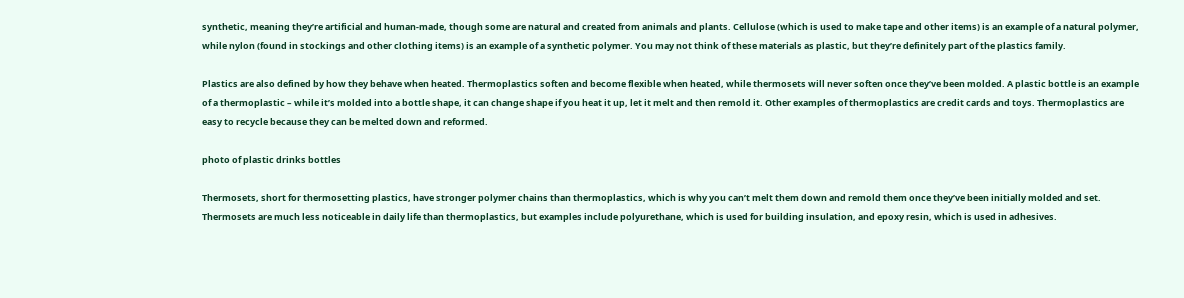synthetic, meaning they’re artificial and human-made, though some are natural and created from animals and plants. Cellulose (which is used to make tape and other items) is an example of a natural polymer, while nylon (found in stockings and other clothing items) is an example of a synthetic polymer. You may not think of these materials as plastic, but they’re definitely part of the plastics family.

Plastics are also defined by how they behave when heated. Thermoplastics soften and become flexible when heated, while thermosets will never soften once they’ve been molded. A plastic bottle is an example of a thermoplastic – while it’s molded into a bottle shape, it can change shape if you heat it up, let it melt and then remold it. Other examples of thermoplastics are credit cards and toys. Thermoplastics are easy to recycle because they can be melted down and reformed.

photo of plastic drinks bottles

Thermosets, short for thermosetting plastics, have stronger polymer chains than thermoplastics, which is why you can’t melt them down and remold them once they’ve been initially molded and set. Thermosets are much less noticeable in daily life than thermoplastics, but examples include polyurethane, which is used for building insulation, and epoxy resin, which is used in adhesives.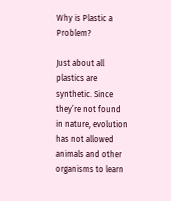Why is Plastic a Problem?

Just about all plastics are synthetic. Since they’re not found in nature, evolution has not allowed animals and other organisms to learn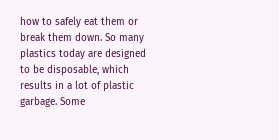how to safely eat them or break them down. So many plastics today are designed to be disposable, which results in a lot of plastic garbage. Some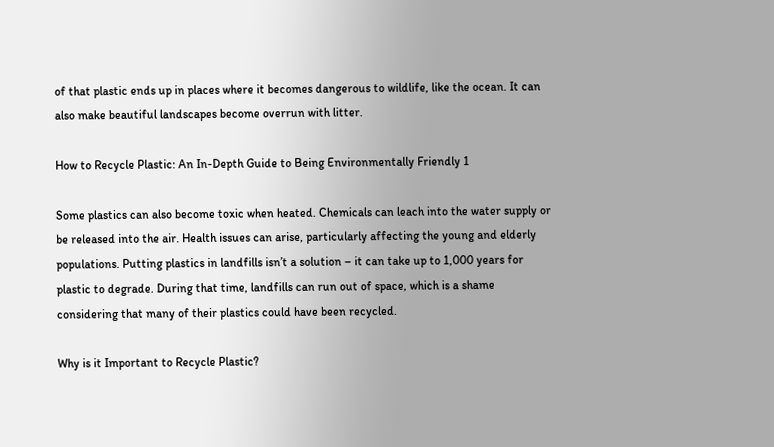of that plastic ends up in places where it becomes dangerous to wildlife, like the ocean. It can also make beautiful landscapes become overrun with litter.

How to Recycle Plastic: An In-Depth Guide to Being Environmentally Friendly 1

Some plastics can also become toxic when heated. Chemicals can leach into the water supply or be released into the air. Health issues can arise, particularly affecting the young and elderly populations. Putting plastics in landfills isn’t a solution – it can take up to 1,000 years for plastic to degrade. During that time, landfills can run out of space, which is a shame considering that many of their plastics could have been recycled.

Why is it Important to Recycle Plastic?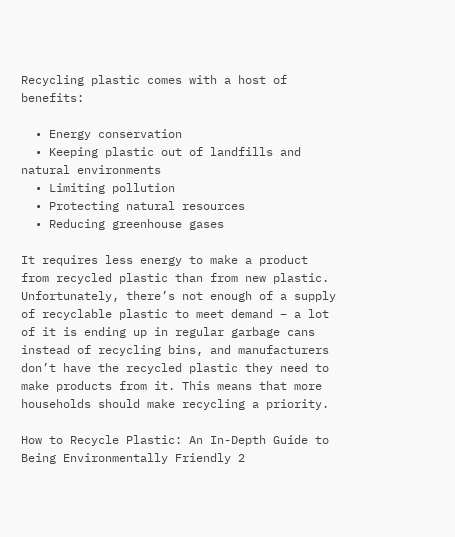Recycling plastic comes with a host of benefits:

  • Energy conservation
  • Keeping plastic out of landfills and natural environments
  • Limiting pollution
  • Protecting natural resources
  • Reducing greenhouse gases

It requires less energy to make a product from recycled plastic than from new plastic. Unfortunately, there’s not enough of a supply of recyclable plastic to meet demand – a lot of it is ending up in regular garbage cans instead of recycling bins, and manufacturers don’t have the recycled plastic they need to make products from it. This means that more households should make recycling a priority.

How to Recycle Plastic: An In-Depth Guide to Being Environmentally Friendly 2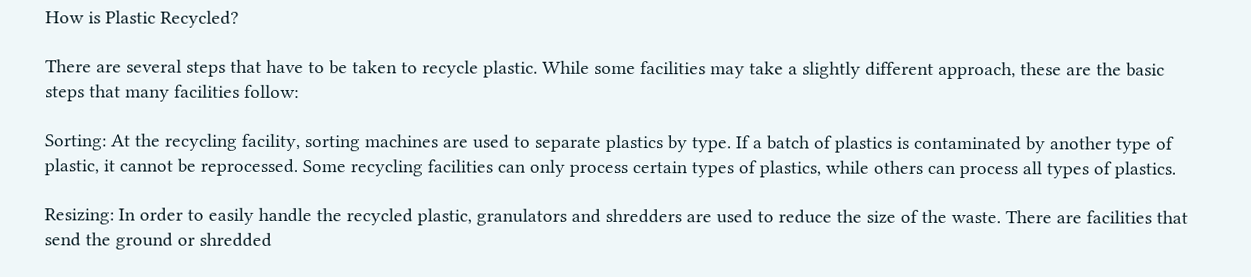How is Plastic Recycled?

There are several steps that have to be taken to recycle plastic. While some facilities may take a slightly different approach, these are the basic steps that many facilities follow:

Sorting: At the recycling facility, sorting machines are used to separate plastics by type. If a batch of plastics is contaminated by another type of plastic, it cannot be reprocessed. Some recycling facilities can only process certain types of plastics, while others can process all types of plastics.

Resizing: In order to easily handle the recycled plastic, granulators and shredders are used to reduce the size of the waste. There are facilities that send the ground or shredded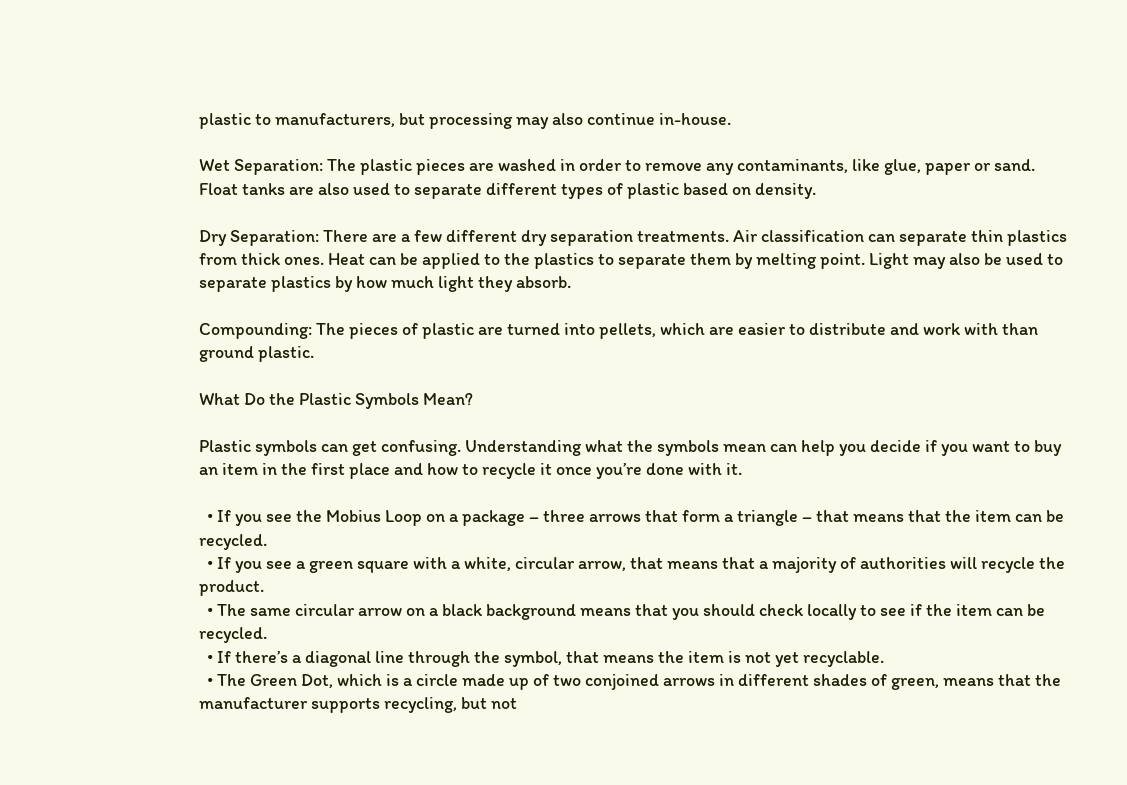plastic to manufacturers, but processing may also continue in-house.

Wet Separation: The plastic pieces are washed in order to remove any contaminants, like glue, paper or sand. Float tanks are also used to separate different types of plastic based on density.

Dry Separation: There are a few different dry separation treatments. Air classification can separate thin plastics from thick ones. Heat can be applied to the plastics to separate them by melting point. Light may also be used to separate plastics by how much light they absorb.

Compounding: The pieces of plastic are turned into pellets, which are easier to distribute and work with than ground plastic.

What Do the Plastic Symbols Mean?

Plastic symbols can get confusing. Understanding what the symbols mean can help you decide if you want to buy an item in the first place and how to recycle it once you’re done with it.

  • If you see the Mobius Loop on a package – three arrows that form a triangle – that means that the item can be recycled.
  • If you see a green square with a white, circular arrow, that means that a majority of authorities will recycle the product.
  • The same circular arrow on a black background means that you should check locally to see if the item can be recycled.
  • If there’s a diagonal line through the symbol, that means the item is not yet recyclable.
  • The Green Dot, which is a circle made up of two conjoined arrows in different shades of green, means that the manufacturer supports recycling, but not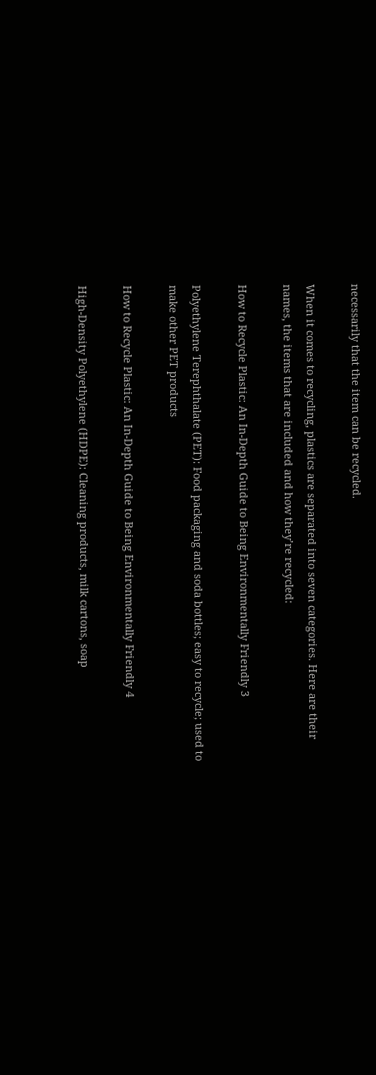necessarily that the item can be recycled.

When it comes to recycling, plastics are separated into seven categories. Here are their names, the items that are included and how they’re recycled:

How to Recycle Plastic: An In-Depth Guide to Being Environmentally Friendly 3

Polyethylene Terephthalate (PET): Food packaging and soda bottles; easy to recycle; used to make other PET products

How to Recycle Plastic: An In-Depth Guide to Being Environmentally Friendly 4

High-Density Polyethylene (HDPE): Cleaning products, milk cartons, soap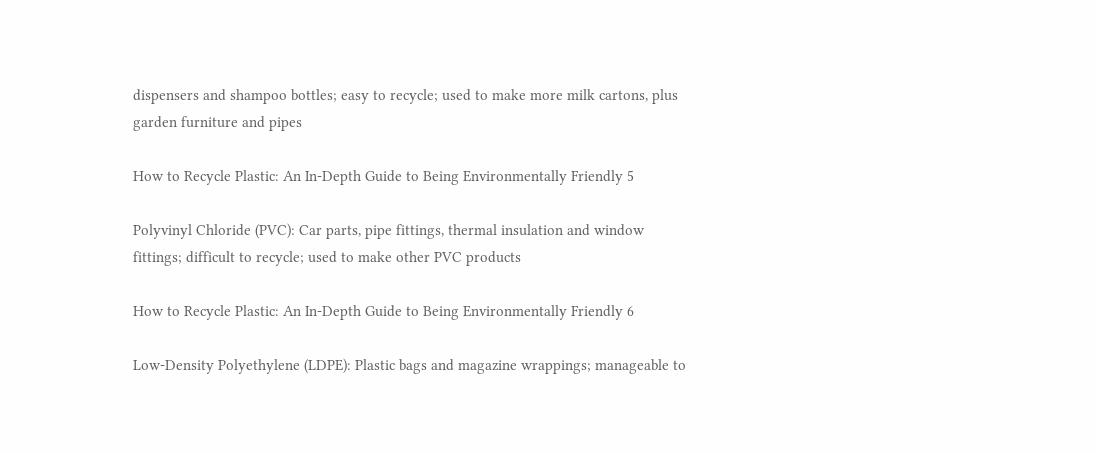dispensers and shampoo bottles; easy to recycle; used to make more milk cartons, plus garden furniture and pipes

How to Recycle Plastic: An In-Depth Guide to Being Environmentally Friendly 5

Polyvinyl Chloride (PVC): Car parts, pipe fittings, thermal insulation and window fittings; difficult to recycle; used to make other PVC products

How to Recycle Plastic: An In-Depth Guide to Being Environmentally Friendly 6

Low-Density Polyethylene (LDPE): Plastic bags and magazine wrappings; manageable to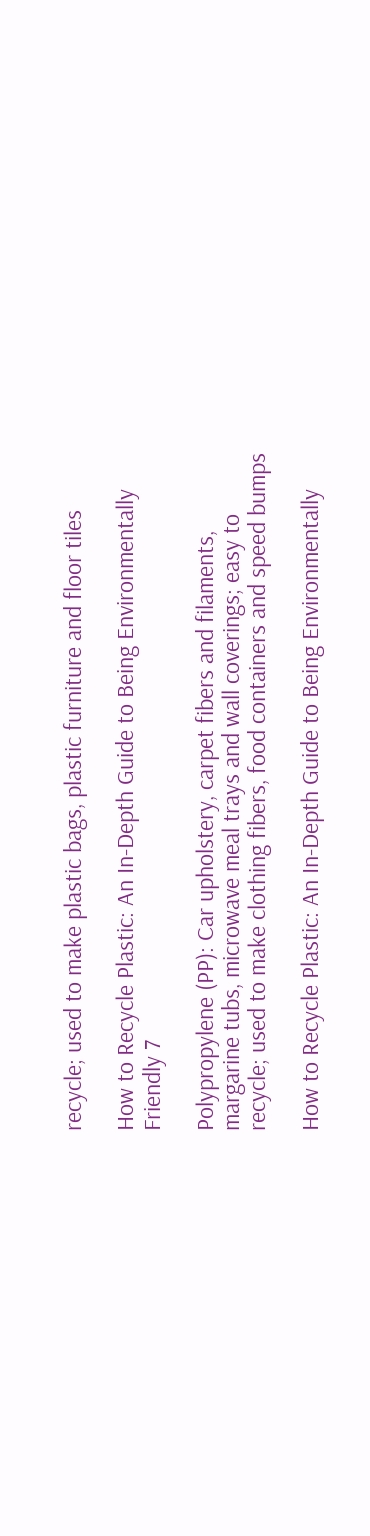recycle; used to make plastic bags, plastic furniture and floor tiles

How to Recycle Plastic: An In-Depth Guide to Being Environmentally Friendly 7

Polypropylene (PP): Car upholstery, carpet fibers and filaments, margarine tubs, microwave meal trays and wall coverings; easy to recycle; used to make clothing fibers, food containers and speed bumps

How to Recycle Plastic: An In-Depth Guide to Being Environmentally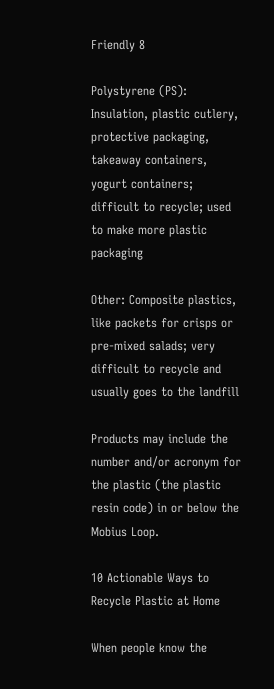Friendly 8

Polystyrene (PS): Insulation, plastic cutlery, protective packaging, takeaway containers, yogurt containers; difficult to recycle; used to make more plastic packaging

Other: Composite plastics, like packets for crisps or pre-mixed salads; very difficult to recycle and usually goes to the landfill

Products may include the number and/or acronym for the plastic (the plastic resin code) in or below the Mobius Loop.

10 Actionable Ways to Recycle Plastic at Home

When people know the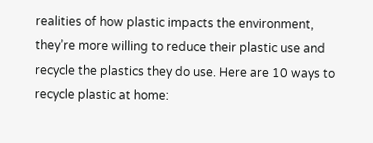realities of how plastic impacts the environment, they’re more willing to reduce their plastic use and recycle the plastics they do use. Here are 10 ways to recycle plastic at home: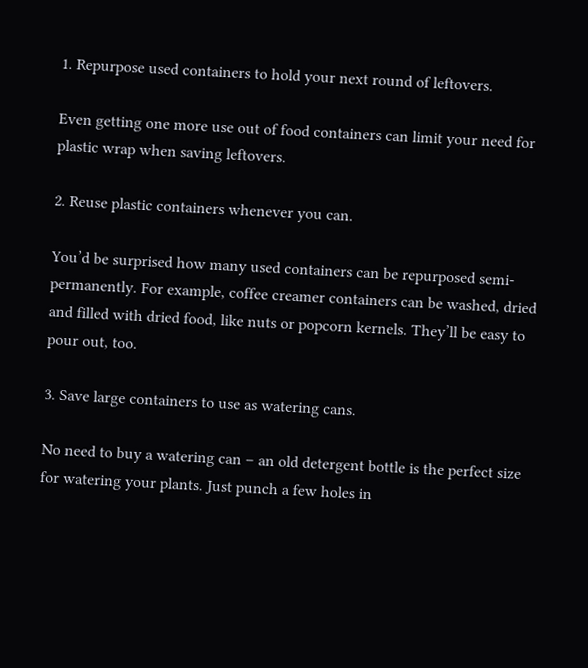1. Repurpose used containers to hold your next round of leftovers.

Even getting one more use out of food containers can limit your need for plastic wrap when saving leftovers.

2. Reuse plastic containers whenever you can.

You’d be surprised how many used containers can be repurposed semi-permanently. For example, coffee creamer containers can be washed, dried and filled with dried food, like nuts or popcorn kernels. They’ll be easy to pour out, too.

3. Save large containers to use as watering cans.

No need to buy a watering can – an old detergent bottle is the perfect size for watering your plants. Just punch a few holes in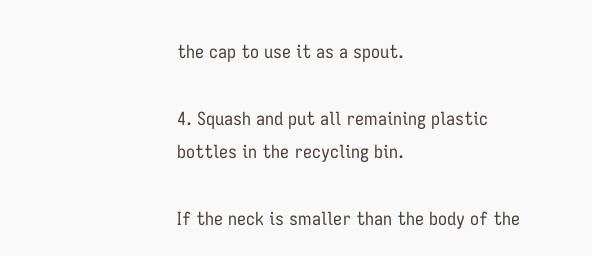the cap to use it as a spout.

4. Squash and put all remaining plastic bottles in the recycling bin.

If the neck is smaller than the body of the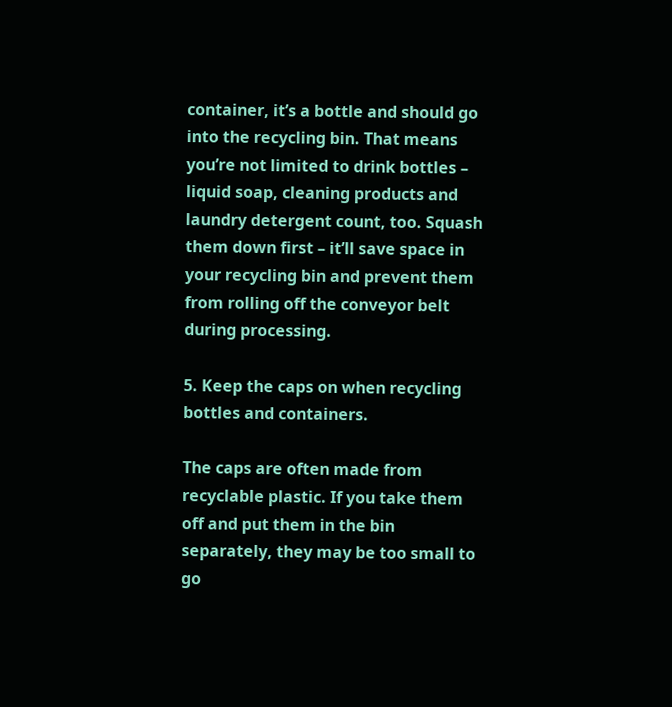container, it’s a bottle and should go into the recycling bin. That means you’re not limited to drink bottles – liquid soap, cleaning products and laundry detergent count, too. Squash them down first – it’ll save space in your recycling bin and prevent them from rolling off the conveyor belt during processing.

5. Keep the caps on when recycling bottles and containers.

The caps are often made from recyclable plastic. If you take them off and put them in the bin separately, they may be too small to go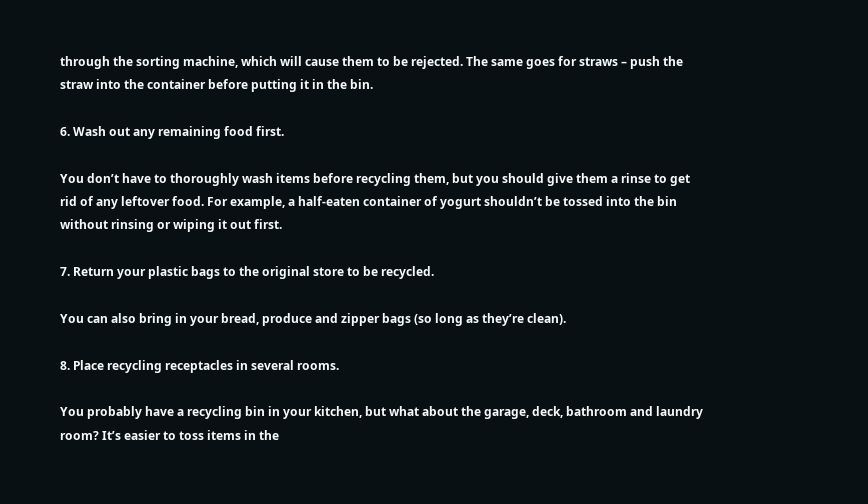through the sorting machine, which will cause them to be rejected. The same goes for straws – push the straw into the container before putting it in the bin.

6. Wash out any remaining food first.

You don’t have to thoroughly wash items before recycling them, but you should give them a rinse to get rid of any leftover food. For example, a half-eaten container of yogurt shouldn’t be tossed into the bin without rinsing or wiping it out first.

7. Return your plastic bags to the original store to be recycled.

You can also bring in your bread, produce and zipper bags (so long as they’re clean).

8. Place recycling receptacles in several rooms.

You probably have a recycling bin in your kitchen, but what about the garage, deck, bathroom and laundry room? It’s easier to toss items in the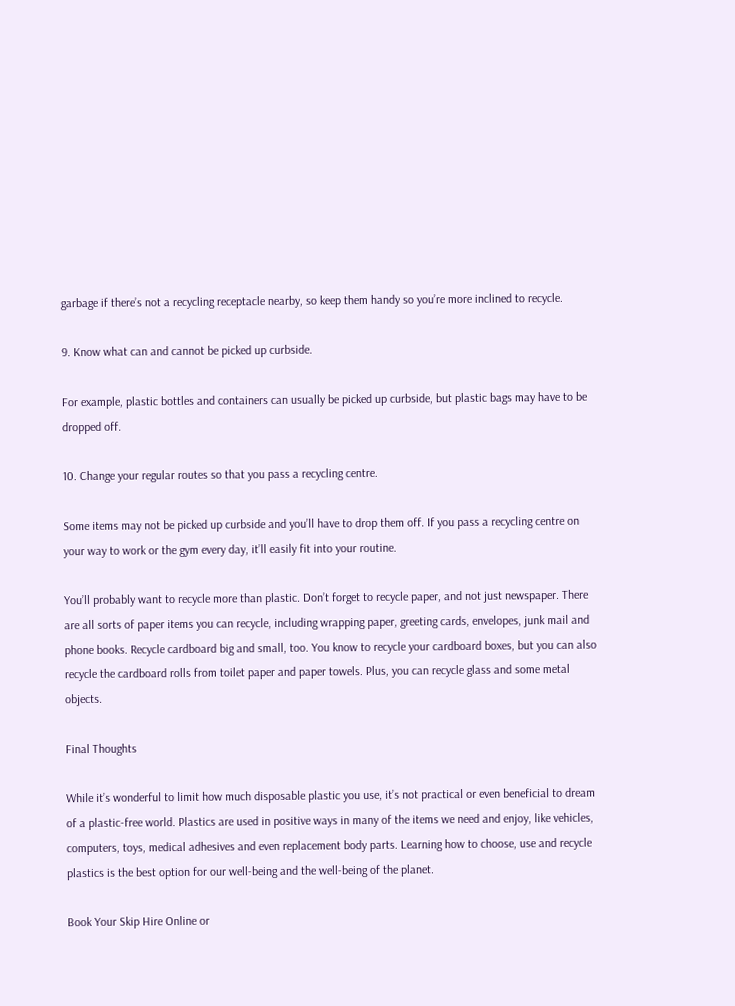garbage if there’s not a recycling receptacle nearby, so keep them handy so you’re more inclined to recycle.

9. Know what can and cannot be picked up curbside.

For example, plastic bottles and containers can usually be picked up curbside, but plastic bags may have to be dropped off.

10. Change your regular routes so that you pass a recycling centre.

Some items may not be picked up curbside and you’ll have to drop them off. If you pass a recycling centre on your way to work or the gym every day, it’ll easily fit into your routine.

You’ll probably want to recycle more than plastic. Don’t forget to recycle paper, and not just newspaper. There are all sorts of paper items you can recycle, including wrapping paper, greeting cards, envelopes, junk mail and phone books. Recycle cardboard big and small, too. You know to recycle your cardboard boxes, but you can also recycle the cardboard rolls from toilet paper and paper towels. Plus, you can recycle glass and some metal objects.

Final Thoughts

While it’s wonderful to limit how much disposable plastic you use, it’s not practical or even beneficial to dream of a plastic-free world. Plastics are used in positive ways in many of the items we need and enjoy, like vehicles, computers, toys, medical adhesives and even replacement body parts. Learning how to choose, use and recycle plastics is the best option for our well-being and the well-being of the planet.

Book Your Skip Hire Online or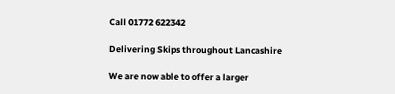Call 01772 622342

Delivering Skips throughout Lancashire

We are now able to offer a larger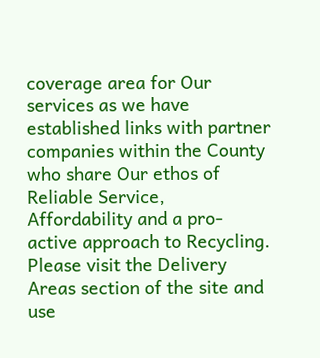coverage area for Our services as we have established links with partner companies within the County who share Our ethos of Reliable Service, Affordability and a pro-active approach to Recycling. Please visit the Delivery Areas section of the site and use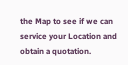the Map to see if we can service your Location and obtain a quotation.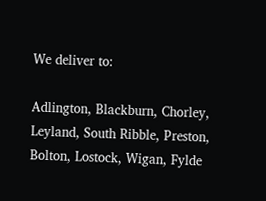We deliver to:

Adlington, Blackburn, Chorley, Leyland, South Ribble, Preston, Bolton, Lostock, Wigan, Fylde